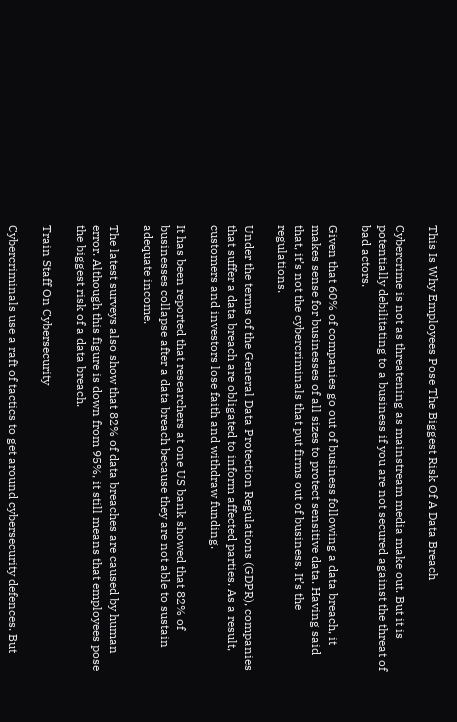This Is Why Employees Pose The Biggest Risk Of A Data Breach

Cybercrime is not as threatening as mainstream media make out. But it is potentially debilitating to a business if you are not secured against the threat of bad actors.

Given that 60% of companies go out of business following a data breach, it makes sense for businesses of all sizes to protect sensitive data. Having said that, it’s not the cybercriminals that put firms out of business. It’s the regulations.

Under the terms of the General Data Protection Regulations (GDPR), companies that suffer a data breach are obligated to inform affected parties. As a result, customers and investors lose faith and withdraw funding.

It has been reported that researchers at one US bank showed that 82% of businesses collapse after a data breach because they are not able to sustain adequate income.

The latest surveys also show that 82% of data breaches are caused by human error. Although this figure is down from 95%, it still means that employees pose the biggest risk of a data breach.

Train Staff On Cybersecurity

Cybercriminals use a raft of tactics to get around cybersecurity defences. But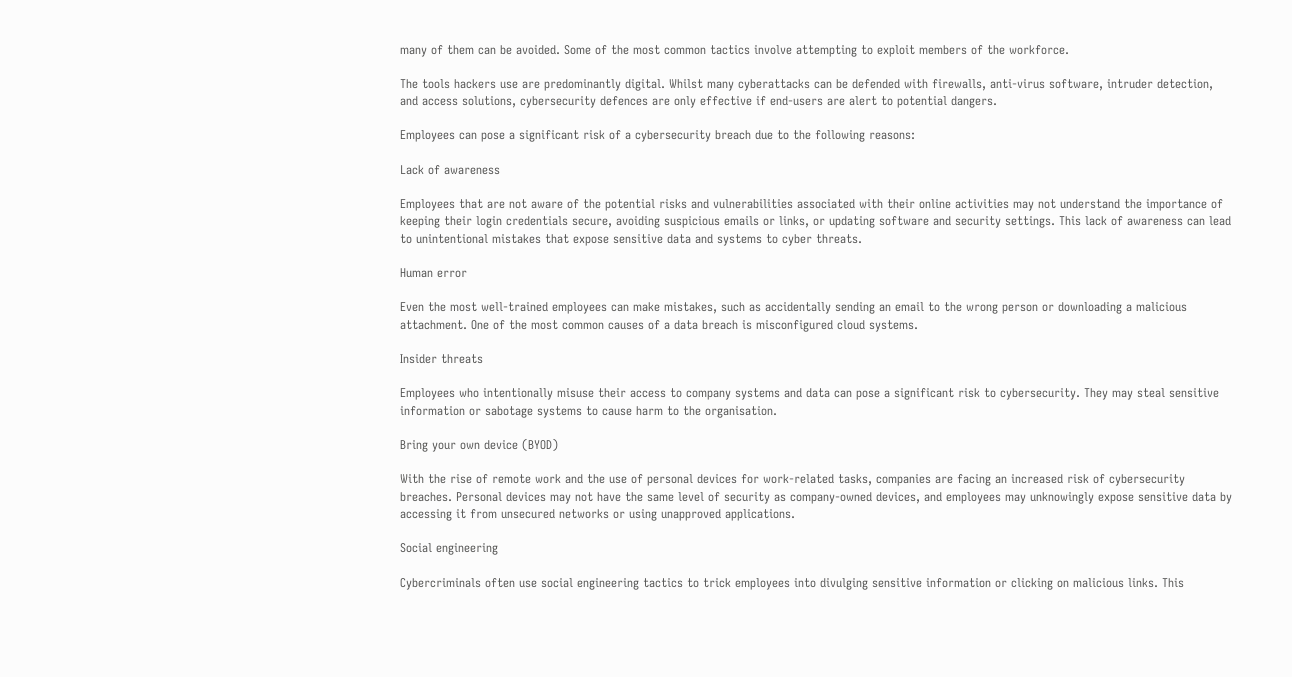many of them can be avoided. Some of the most common tactics involve attempting to exploit members of the workforce.

The tools hackers use are predominantly digital. Whilst many cyberattacks can be defended with firewalls, anti-virus software, intruder detection, and access solutions, cybersecurity defences are only effective if end-users are alert to potential dangers.

Employees can pose a significant risk of a cybersecurity breach due to the following reasons:

Lack of awareness

Employees that are not aware of the potential risks and vulnerabilities associated with their online activities may not understand the importance of keeping their login credentials secure, avoiding suspicious emails or links, or updating software and security settings. This lack of awareness can lead to unintentional mistakes that expose sensitive data and systems to cyber threats.

Human error

Even the most well-trained employees can make mistakes, such as accidentally sending an email to the wrong person or downloading a malicious attachment. One of the most common causes of a data breach is misconfigured cloud systems.

Insider threats

Employees who intentionally misuse their access to company systems and data can pose a significant risk to cybersecurity. They may steal sensitive information or sabotage systems to cause harm to the organisation.

Bring your own device (BYOD)

With the rise of remote work and the use of personal devices for work-related tasks, companies are facing an increased risk of cybersecurity breaches. Personal devices may not have the same level of security as company-owned devices, and employees may unknowingly expose sensitive data by accessing it from unsecured networks or using unapproved applications.

Social engineering

Cybercriminals often use social engineering tactics to trick employees into divulging sensitive information or clicking on malicious links. This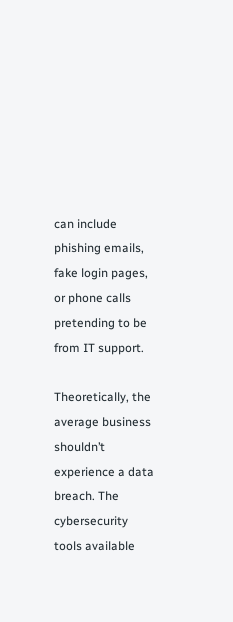can include phishing emails, fake login pages, or phone calls pretending to be from IT support.

Theoretically, the average business shouldn’t experience a data breach. The cybersecurity tools available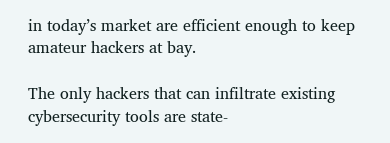in today’s market are efficient enough to keep amateur hackers at bay.

The only hackers that can infiltrate existing cybersecurity tools are state-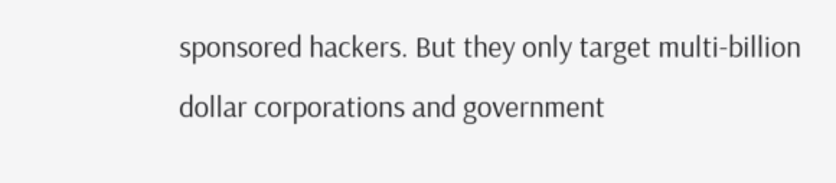sponsored hackers. But they only target multi-billion dollar corporations and government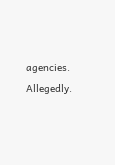agencies. Allegedly.